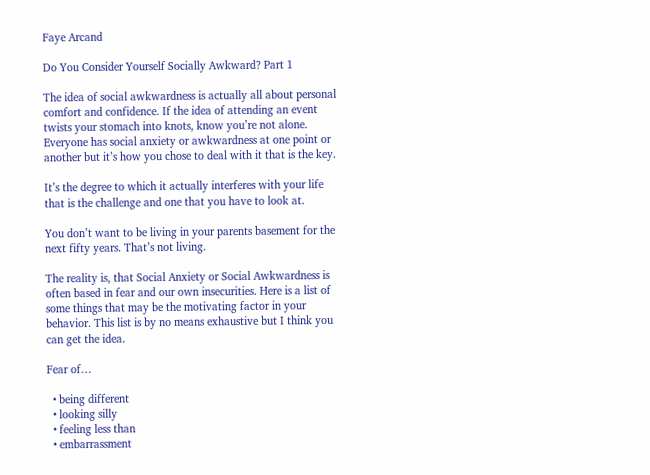Faye Arcand

Do You Consider Yourself Socially Awkward? Part 1

The idea of social awkwardness is actually all about personal comfort and confidence. If the idea of attending an event twists your stomach into knots, know you’re not alone. Everyone has social anxiety or awkwardness at one point or another but it’s how you chose to deal with it that is the key.

It’s the degree to which it actually interferes with your life that is the challenge and one that you have to look at.

You don’t want to be living in your parents basement for the next fifty years. That’s not living.

The reality is, that Social Anxiety or Social Awkwardness is often based in fear and our own insecurities. Here is a list of some things that may be the motivating factor in your behavior. This list is by no means exhaustive but I think you can get the idea.

Fear of…

  • being different
  • looking silly
  • feeling less than
  • embarrassment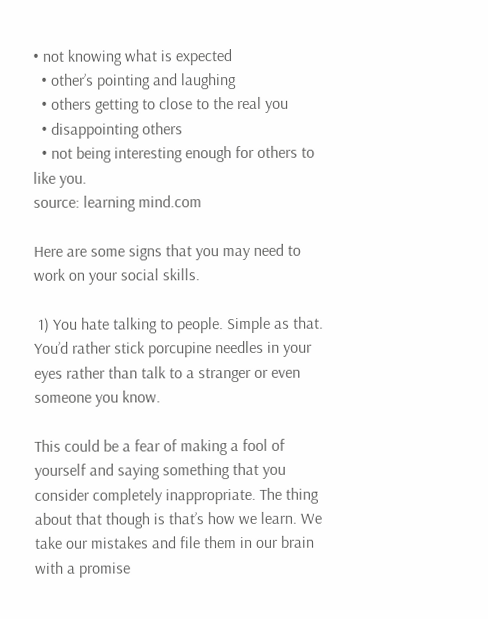• not knowing what is expected
  • other’s pointing and laughing
  • others getting to close to the real you
  • disappointing others
  • not being interesting enough for others to like you.
source: learning mind.com

Here are some signs that you may need to work on your social skills.

 1) You hate talking to people. Simple as that. You’d rather stick porcupine needles in your eyes rather than talk to a stranger or even someone you know.

This could be a fear of making a fool of yourself and saying something that you consider completely inappropriate. The thing about that though is that’s how we learn. We take our mistakes and file them in our brain with a promise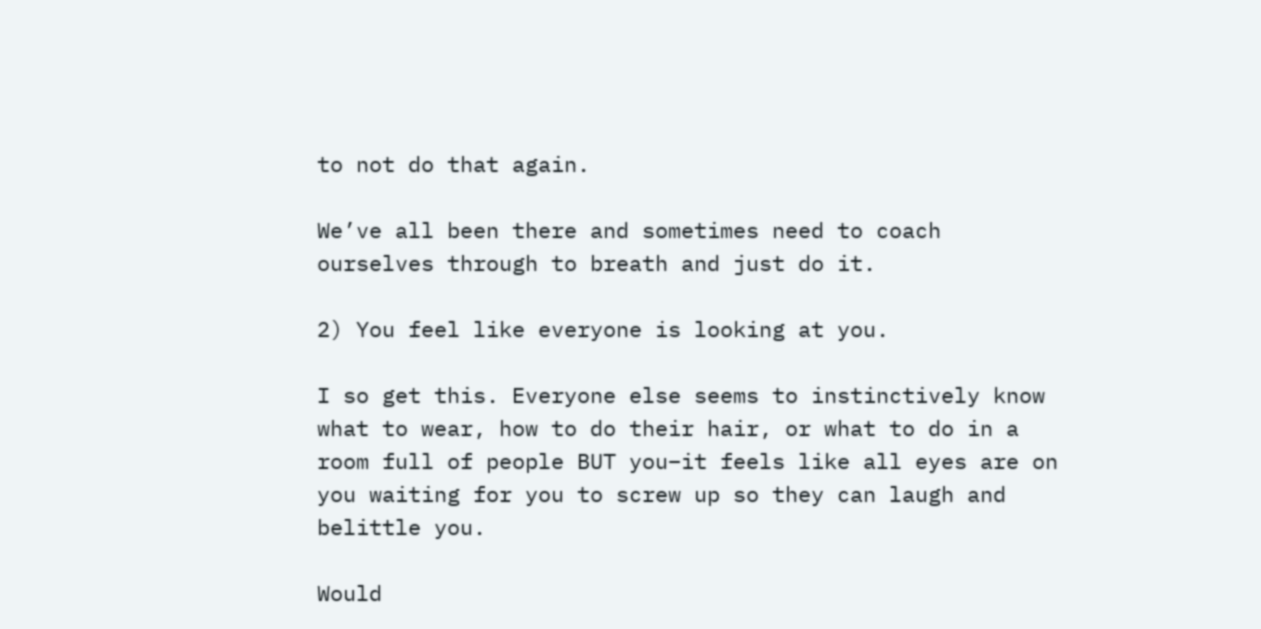to not do that again.

We’ve all been there and sometimes need to coach ourselves through to breath and just do it.

2) You feel like everyone is looking at you.

I so get this. Everyone else seems to instinctively know what to wear, how to do their hair, or what to do in a room full of people BUT you–it feels like all eyes are on you waiting for you to screw up so they can laugh and belittle you.

Would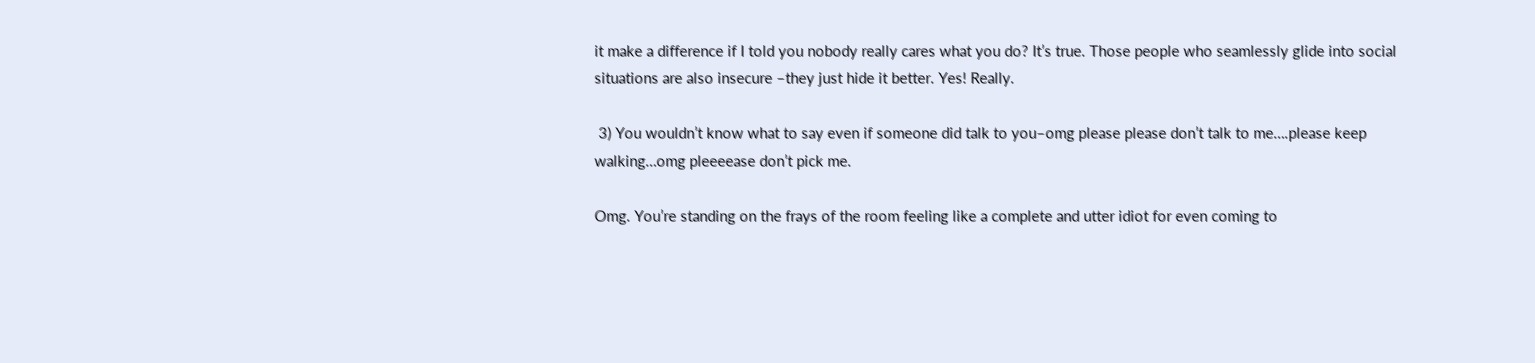it make a difference if I told you nobody really cares what you do? It’s true. Those people who seamlessly glide into social situations are also insecure –they just hide it better. Yes! Really.

 3) You wouldn’t know what to say even if someone did talk to you–omg please please don’t talk to me….please keep walking…omg pleeeease don’t pick me.

Omg. You’re standing on the frays of the room feeling like a complete and utter idiot for even coming to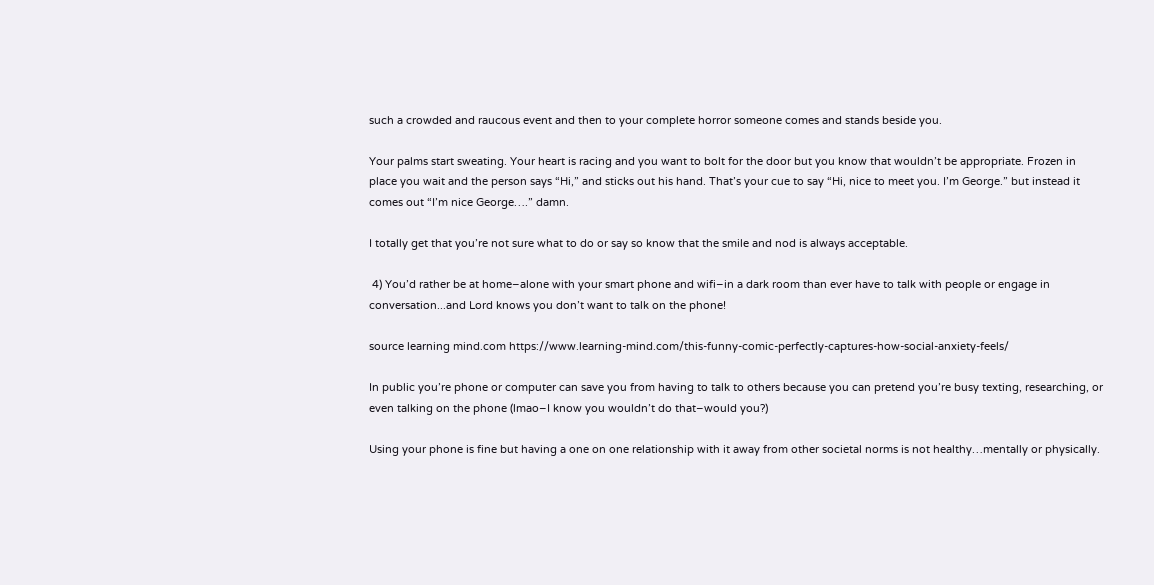such a crowded and raucous event and then to your complete horror someone comes and stands beside you.

Your palms start sweating. Your heart is racing and you want to bolt for the door but you know that wouldn’t be appropriate. Frozen in place you wait and the person says “Hi,” and sticks out his hand. That’s your cue to say “Hi, nice to meet you. I’m George.” but instead it comes out “I’m nice George….” damn.

I totally get that you’re not sure what to do or say so know that the smile and nod is always acceptable.

 4) You’d rather be at home–alone with your smart phone and wifi–in a dark room than ever have to talk with people or engage in conversation...and Lord knows you don’t want to talk on the phone!

source learning mind.com https://www.learning-mind.com/this-funny-comic-perfectly-captures-how-social-anxiety-feels/

In public you’re phone or computer can save you from having to talk to others because you can pretend you’re busy texting, researching, or even talking on the phone (lmao–I know you wouldn’t do that–would you?)

Using your phone is fine but having a one on one relationship with it away from other societal norms is not healthy…mentally or physically.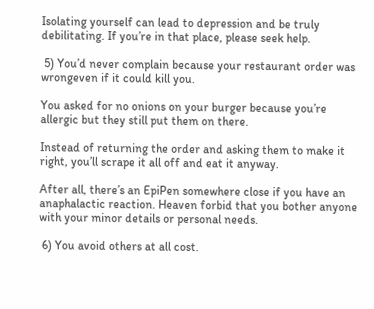Isolating yourself can lead to depression and be truly debilitating. If you’re in that place, please seek help.

 5) You’d never complain because your restaurant order was wrongeven if it could kill you.

You asked for no onions on your burger because you’re allergic but they still put them on there.

Instead of returning the order and asking them to make it right, you’ll scrape it all off and eat it anyway.

After all, there’s an EpiPen somewhere close if you have an anaphalactic reaction. Heaven forbid that you bother anyone with your minor details or personal needs.

 6) You avoid others at all cost.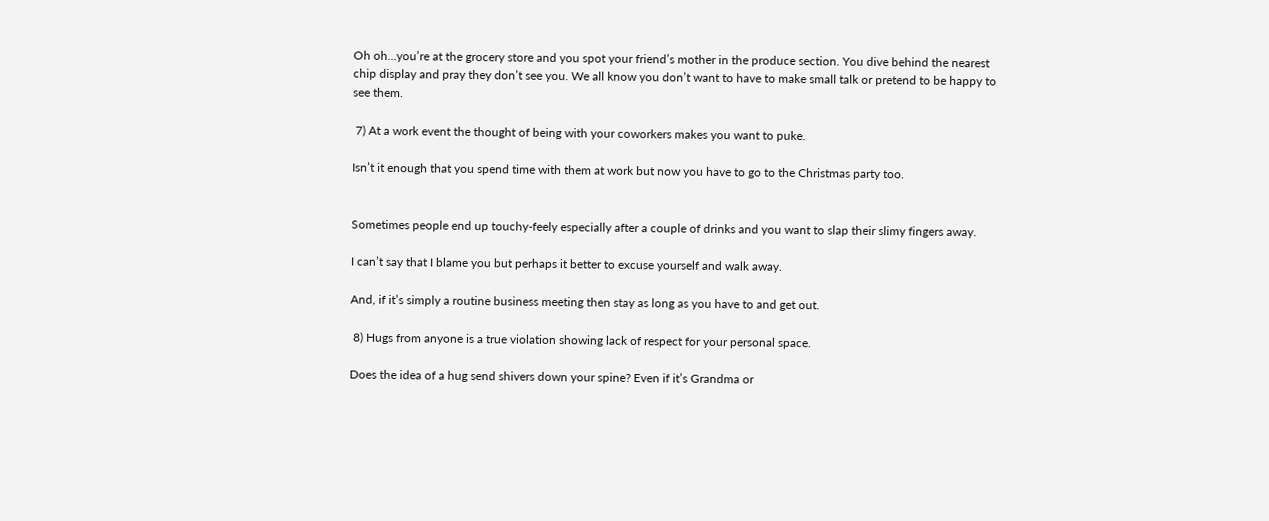Oh oh…you’re at the grocery store and you spot your friend’s mother in the produce section. You dive behind the nearest chip display and pray they don’t see you. We all know you don’t want to have to make small talk or pretend to be happy to see them.

 7) At a work event the thought of being with your coworkers makes you want to puke.

Isn’t it enough that you spend time with them at work but now you have to go to the Christmas party too.


Sometimes people end up touchy-feely especially after a couple of drinks and you want to slap their slimy fingers away.

I can’t say that I blame you but perhaps it better to excuse yourself and walk away.

And, if it’s simply a routine business meeting then stay as long as you have to and get out.

 8) Hugs from anyone is a true violation showing lack of respect for your personal space.

Does the idea of a hug send shivers down your spine? Even if it’s Grandma or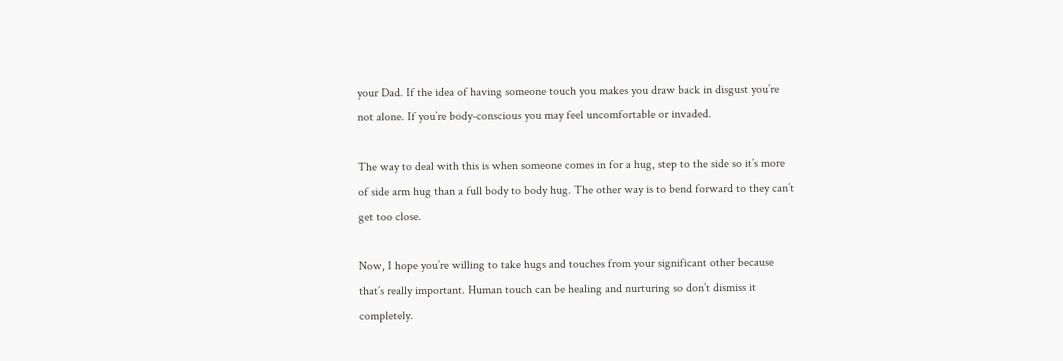your Dad. If the idea of having someone touch you makes you draw back in disgust you’re not alone. If you’re body-conscious you may feel uncomfortable or invaded.

The way to deal with this is when someone comes in for a hug, step to the side so it’s more of side arm hug than a full body to body hug. The other way is to bend forward to they can’t get too close.

Now, I hope you’re willing to take hugs and touches from your significant other because that’s really important. Human touch can be healing and nurturing so don’t dismiss it completely.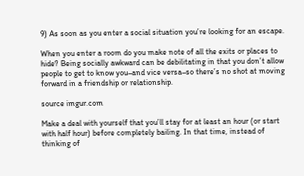9) As soon as you enter a social situation you’re looking for an escape.

When you enter a room do you make note of all the exits or places to hide? Being socially awkward can be debilitating in that you don’t allow people to get to know you–and vice versa–so there’s no shot at moving forward in a friendship or relationship.

source imgur.com

Make a deal with yourself that you’ll stay for at least an hour (or start with half hour) before completely bailing. In that time, instead of thinking of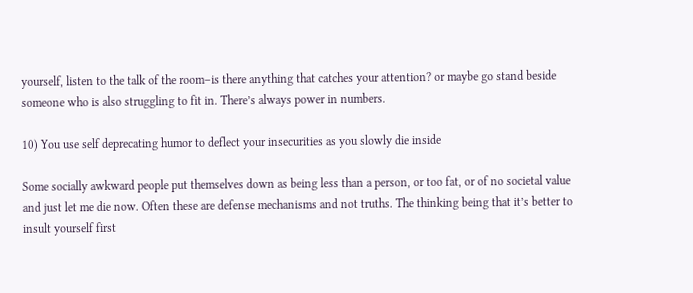yourself, listen to the talk of the room–is there anything that catches your attention? or maybe go stand beside someone who is also struggling to fit in. There’s always power in numbers.

10) You use self deprecating humor to deflect your insecurities as you slowly die inside

Some socially awkward people put themselves down as being less than a person, or too fat, or of no societal value and just let me die now. Often these are defense mechanisms and not truths. The thinking being that it’s better to insult yourself first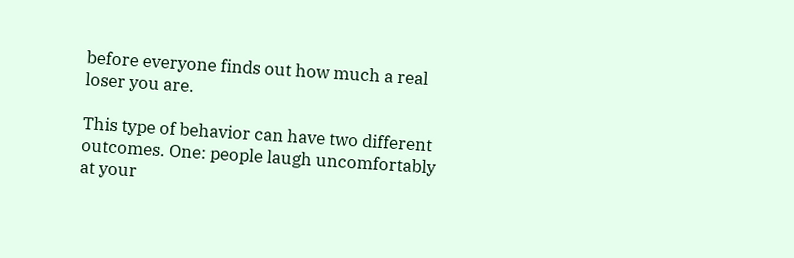before everyone finds out how much a real loser you are.

This type of behavior can have two different outcomes. One: people laugh uncomfortably at your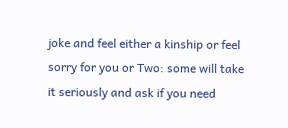joke and feel either a kinship or feel sorry for you or Two: some will take it seriously and ask if you need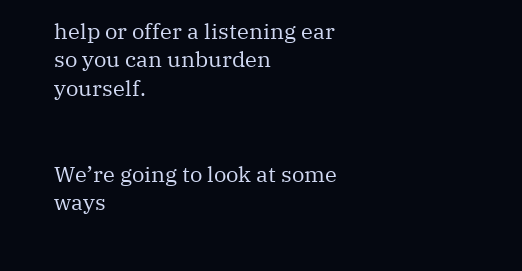help or offer a listening ear so you can unburden yourself.


We’re going to look at some ways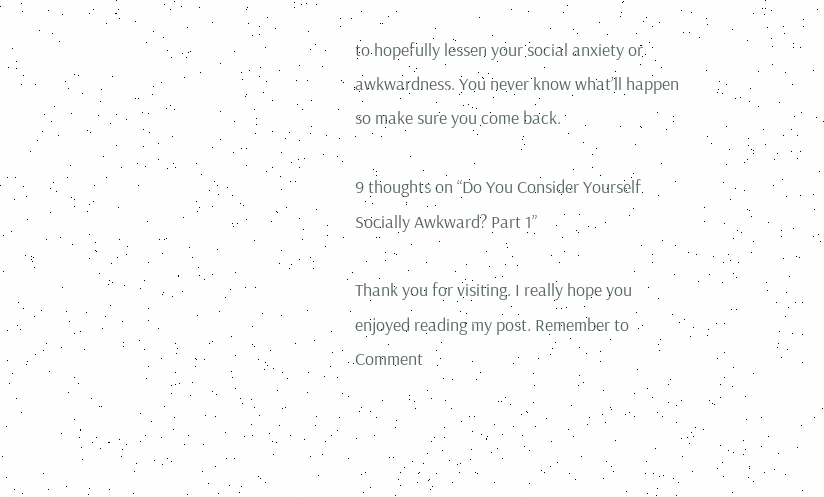to hopefully lessen your social anxiety or awkwardness. You never know what’ll happen so make sure you come back.

9 thoughts on “Do You Consider Yourself Socially Awkward? Part 1”

Thank you for visiting. I really hope you enjoyed reading my post. Remember to Comment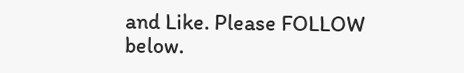and Like. Please FOLLOW below.